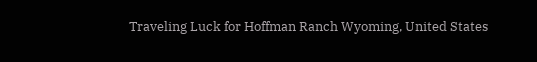Traveling Luck for Hoffman Ranch Wyoming, United States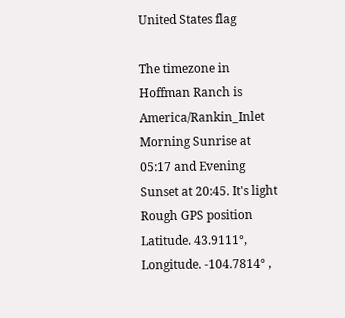United States flag

The timezone in Hoffman Ranch is America/Rankin_Inlet
Morning Sunrise at 05:17 and Evening Sunset at 20:45. It's light
Rough GPS position Latitude. 43.9111°, Longitude. -104.7814° ,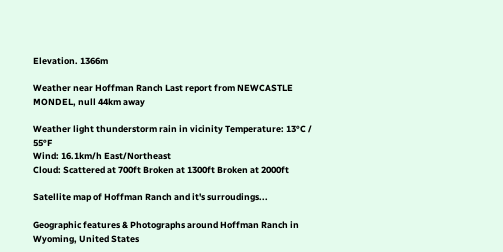Elevation. 1366m

Weather near Hoffman Ranch Last report from NEWCASTLE MONDEL, null 44km away

Weather light thunderstorm rain in vicinity Temperature: 13°C / 55°F
Wind: 16.1km/h East/Northeast
Cloud: Scattered at 700ft Broken at 1300ft Broken at 2000ft

Satellite map of Hoffman Ranch and it's surroudings...

Geographic features & Photographs around Hoffman Ranch in Wyoming, United States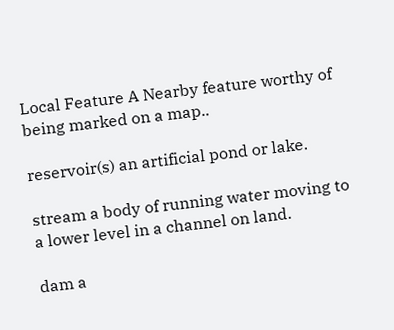Local Feature A Nearby feature worthy of being marked on a map..

reservoir(s) an artificial pond or lake.

stream a body of running water moving to a lower level in a channel on land.

dam a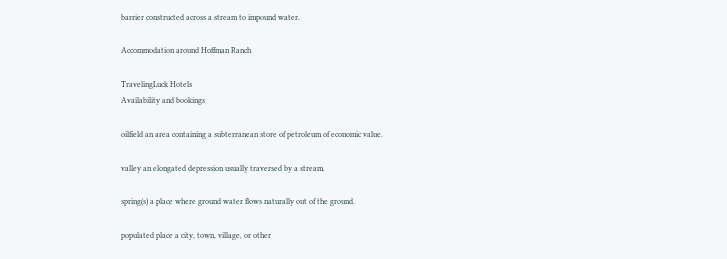barrier constructed across a stream to impound water.

Accommodation around Hoffman Ranch

TravelingLuck Hotels
Availability and bookings

oilfield an area containing a subterranean store of petroleum of economic value.

valley an elongated depression usually traversed by a stream.

spring(s) a place where ground water flows naturally out of the ground.

populated place a city, town, village, or other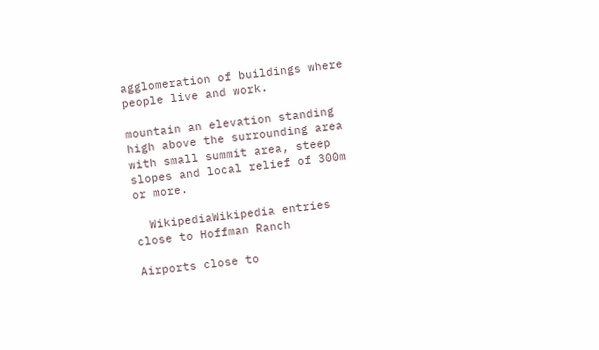agglomeration of buildings where people live and work.

mountain an elevation standing high above the surrounding area with small summit area, steep slopes and local relief of 300m or more.

  WikipediaWikipedia entries close to Hoffman Ranch

Airports close to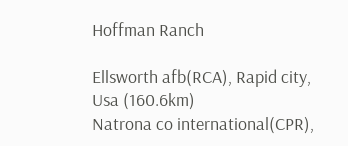Hoffman Ranch

Ellsworth afb(RCA), Rapid city, Usa (160.6km)
Natrona co international(CPR),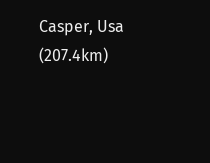Casper, Usa (207.4km)